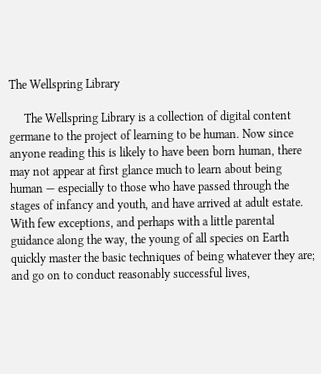The Wellspring Library

     The Wellspring Library is a collection of digital content germane to the project of learning to be human. Now since anyone reading this is likely to have been born human, there may not appear at first glance much to learn about being human — especially to those who have passed through the stages of infancy and youth, and have arrived at adult estate. With few exceptions, and perhaps with a little parental guidance along the way, the young of all species on Earth quickly master the basic techniques of being whatever they are; and go on to conduct reasonably successful lives,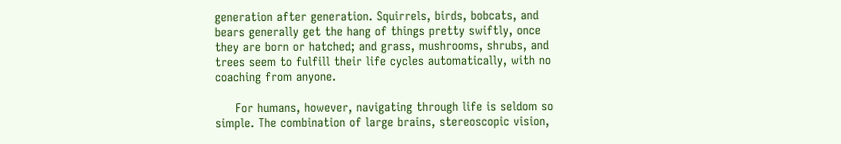generation after generation. Squirrels, birds, bobcats, and bears generally get the hang of things pretty swiftly, once they are born or hatched; and grass, mushrooms, shrubs, and trees seem to fulfill their life cycles automatically, with no coaching from anyone.

     For humans, however, navigating through life is seldom so simple. The combination of large brains, stereoscopic vision,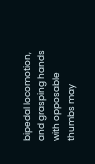bipedal locomotion, and grasping hands with opposable thumbs may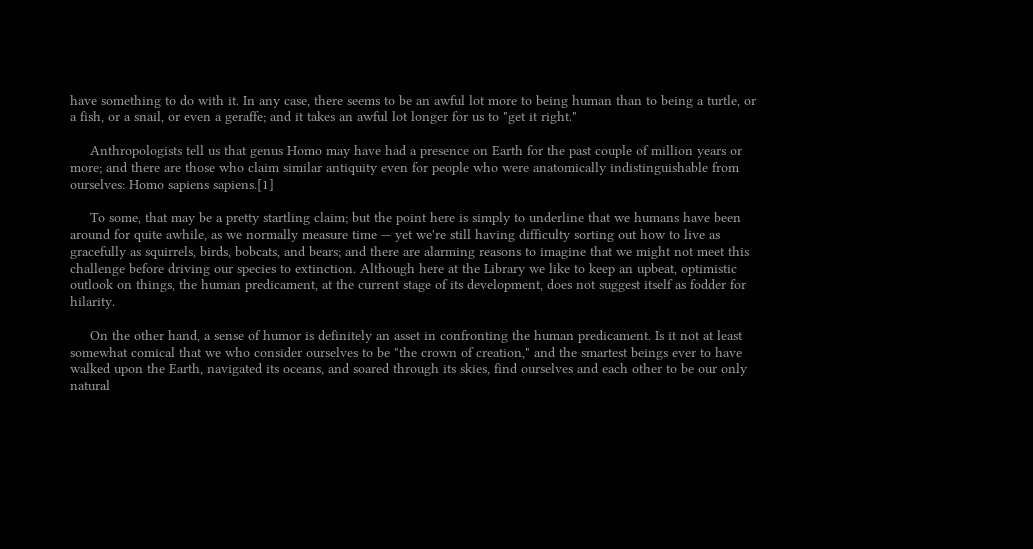have something to do with it. In any case, there seems to be an awful lot more to being human than to being a turtle, or a fish, or a snail, or even a geraffe; and it takes an awful lot longer for us to "get it right."

     Anthropologists tell us that genus Homo may have had a presence on Earth for the past couple of million years or more; and there are those who claim similar antiquity even for people who were anatomically indistinguishable from ourselves: Homo sapiens sapiens.[1]

     To some, that may be a pretty startling claim; but the point here is simply to underline that we humans have been around for quite awhile, as we normally measure time — yet we're still having difficulty sorting out how to live as gracefully as squirrels, birds, bobcats, and bears; and there are alarming reasons to imagine that we might not meet this challenge before driving our species to extinction. Although here at the Library we like to keep an upbeat, optimistic outlook on things, the human predicament, at the current stage of its development, does not suggest itself as fodder for hilarity.

     On the other hand, a sense of humor is definitely an asset in confronting the human predicament. Is it not at least somewhat comical that we who consider ourselves to be "the crown of creation," and the smartest beings ever to have walked upon the Earth, navigated its oceans, and soared through its skies, find ourselves and each other to be our only natural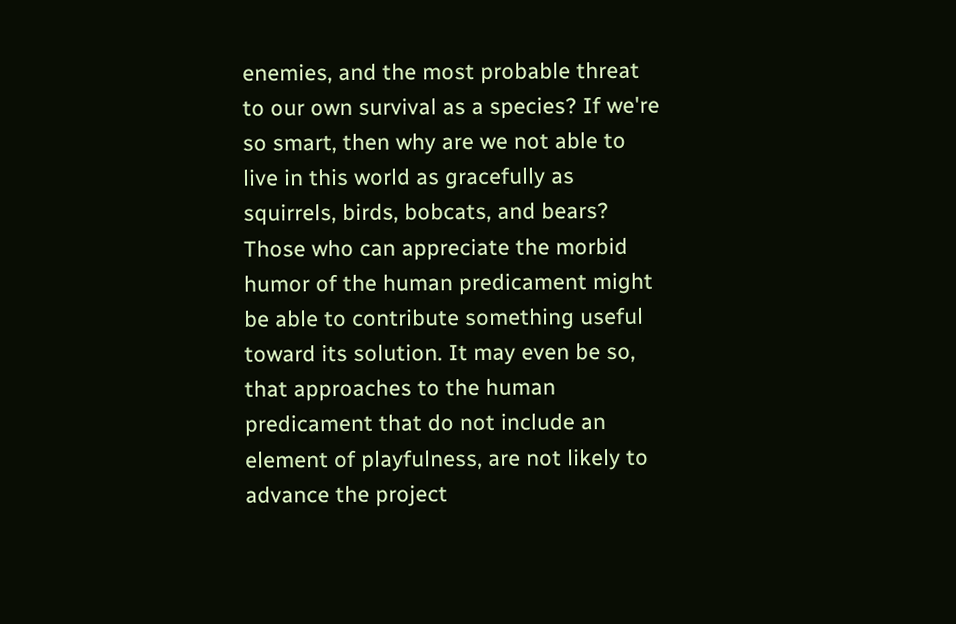enemies, and the most probable threat to our own survival as a species? If we're so smart, then why are we not able to live in this world as gracefully as squirrels, birds, bobcats, and bears? Those who can appreciate the morbid humor of the human predicament might be able to contribute something useful toward its solution. It may even be so, that approaches to the human predicament that do not include an element of playfulness, are not likely to advance the project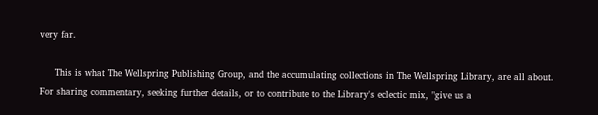very far.

     This is what The Wellspring Publishing Group, and the accumulating collections in The Wellspring Library, are all about. For sharing commentary, seeking further details, or to contribute to the Library's eclectic mix, "give us a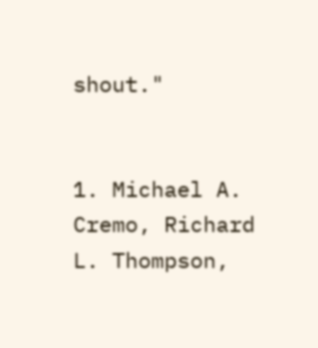shout."


1. Michael A. Cremo, Richard L. Thompson,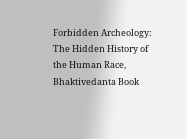Forbidden Archeology: The Hidden History of the Human Race, Bhaktivedanta Book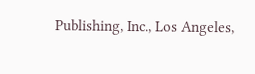Publishing, Inc., Los Angeles,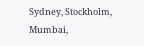Sydney, Stockholm, Mumbai,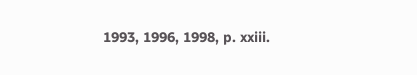1993, 1996, 1998, p. xxiii.